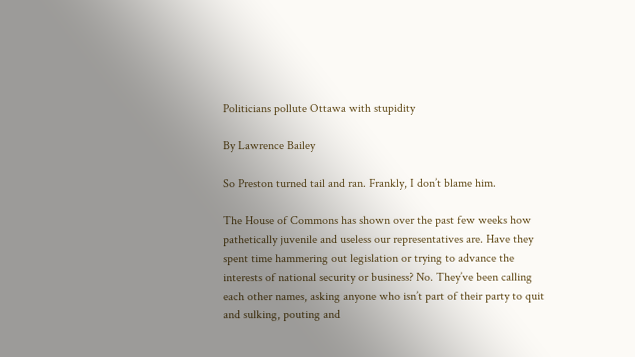Politicians pollute Ottawa with stupidity

By Lawrence Bailey

So Preston turned tail and ran. Frankly, I don’t blame him.

The House of Commons has shown over the past few weeks how pathetically juvenile and useless our representatives are. Have they spent time hammering out legislation or trying to advance the interests of national security or business? No. They’ve been calling each other names, asking anyone who isn’t part of their party to quit and sulking, pouting and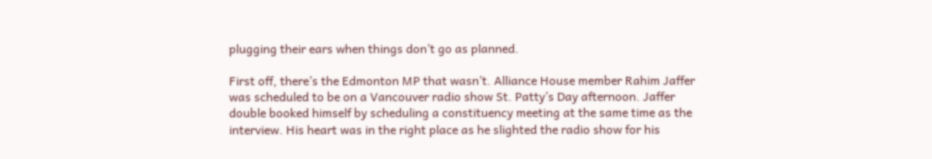plugging their ears when things don’t go as planned.

First off, there’s the Edmonton MP that wasn’t. Alliance House member Rahim Jaffer was scheduled to be on a Vancouver radio show St. Patty’s Day afternoon. Jaffer double booked himself by scheduling a constituency meeting at the same time as the interview. His heart was in the right place as he slighted the radio show for his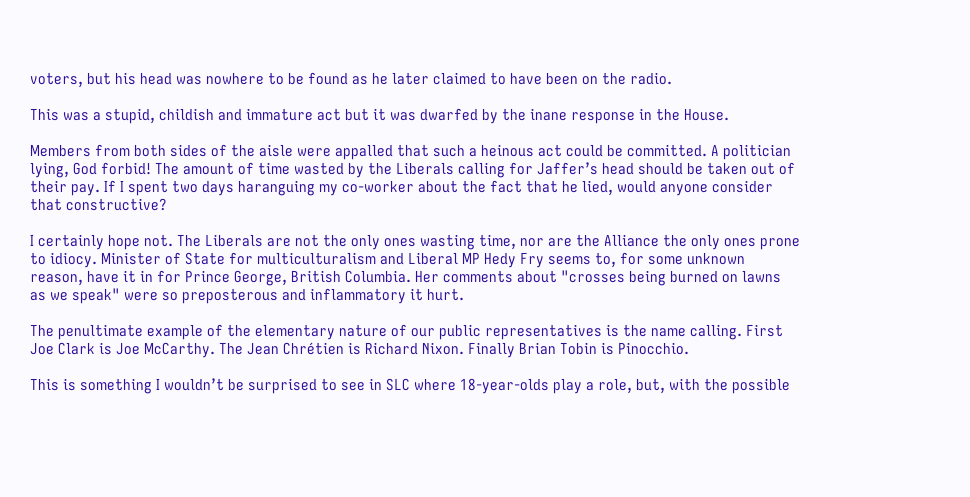voters, but his head was nowhere to be found as he later claimed to have been on the radio.

This was a stupid, childish and immature act but it was dwarfed by the inane response in the House.

Members from both sides of the aisle were appalled that such a heinous act could be committed. A politician lying, God forbid! The amount of time wasted by the Liberals calling for Jaffer’s head should be taken out of their pay. If I spent two days haranguing my co-worker about the fact that he lied, would anyone consider that constructive?

I certainly hope not. The Liberals are not the only ones wasting time, nor are the Alliance the only ones prone to idiocy. Minister of State for multiculturalism and Liberal MP Hedy Fry seems to, for some unknown reason, have it in for Prince George, British Columbia. Her comments about "crosses being burned on lawns as we speak" were so preposterous and inflammatory it hurt.

The penultimate example of the elementary nature of our public representatives is the name calling. First Joe Clark is Joe McCarthy. The Jean Chrétien is Richard Nixon. Finally Brian Tobin is Pinocchio.

This is something I wouldn’t be surprised to see in SLC where 18-year-olds play a role, but, with the possible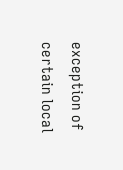exception of certain local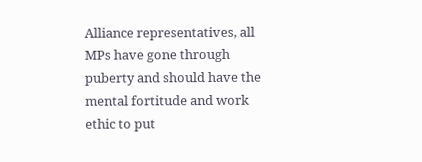Alliance representatives, all MPs have gone through puberty and should have the mental fortitude and work ethic to put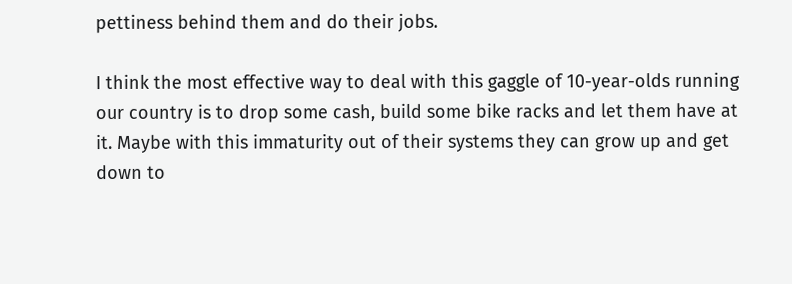pettiness behind them and do their jobs.

I think the most effective way to deal with this gaggle of 10-year-olds running our country is to drop some cash, build some bike racks and let them have at it. Maybe with this immaturity out of their systems they can grow up and get down to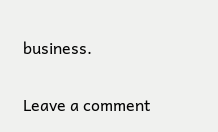business.

Leave a comment